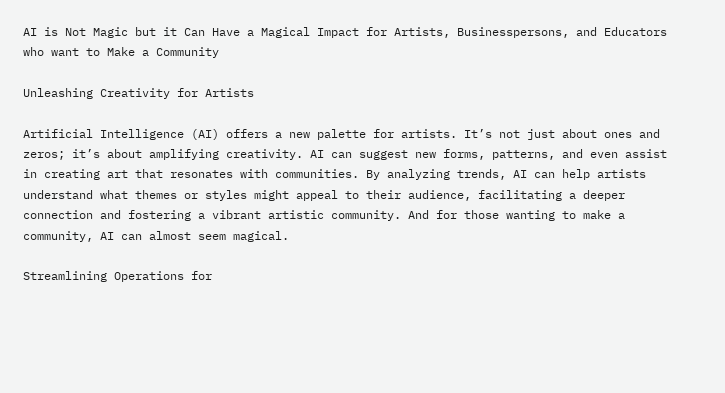AI is Not Magic but it Can Have a Magical Impact for Artists, Businesspersons, and Educators who want to Make a Community

Unleashing Creativity for Artists

Artificial Intelligence (AI) offers a new palette for artists. It’s not just about ones and zeros; it’s about amplifying creativity. AI can suggest new forms, patterns, and even assist in creating art that resonates with communities. By analyzing trends, AI can help artists understand what themes or styles might appeal to their audience, facilitating a deeper connection and fostering a vibrant artistic community. And for those wanting to make a community, AI can almost seem magical.

Streamlining Operations for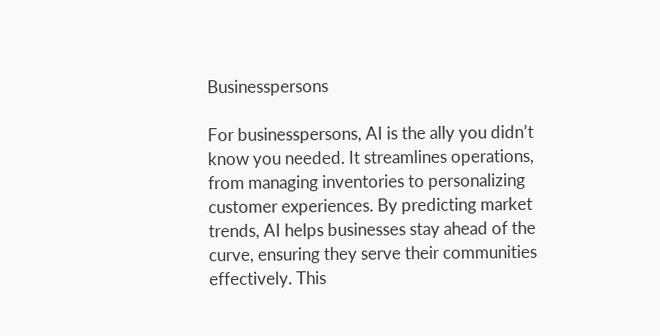Businesspersons

For businesspersons, AI is the ally you didn’t know you needed. It streamlines operations, from managing inventories to personalizing customer experiences. By predicting market trends, AI helps businesses stay ahead of the curve, ensuring they serve their communities effectively. This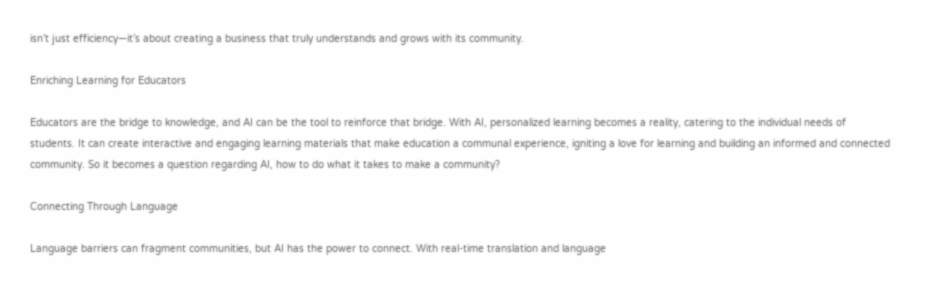isn’t just efficiency—it’s about creating a business that truly understands and grows with its community.

Enriching Learning for Educators

Educators are the bridge to knowledge, and AI can be the tool to reinforce that bridge. With AI, personalized learning becomes a reality, catering to the individual needs of students. It can create interactive and engaging learning materials that make education a communal experience, igniting a love for learning and building an informed and connected community. So it becomes a question regarding AI, how to do what it takes to make a community?

Connecting Through Language

Language barriers can fragment communities, but AI has the power to connect. With real-time translation and language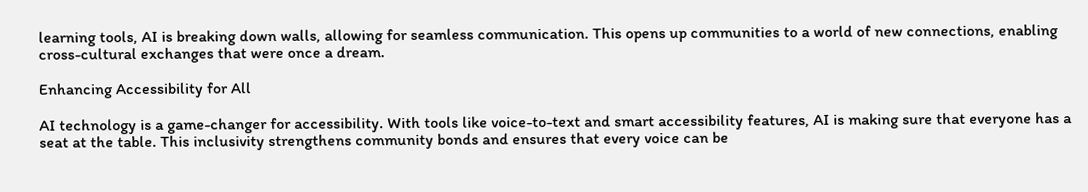learning tools, AI is breaking down walls, allowing for seamless communication. This opens up communities to a world of new connections, enabling cross-cultural exchanges that were once a dream.

Enhancing Accessibility for All

AI technology is a game-changer for accessibility. With tools like voice-to-text and smart accessibility features, AI is making sure that everyone has a seat at the table. This inclusivity strengthens community bonds and ensures that every voice can be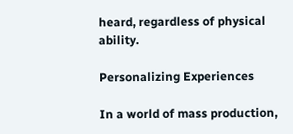heard, regardless of physical ability.

Personalizing Experiences

In a world of mass production,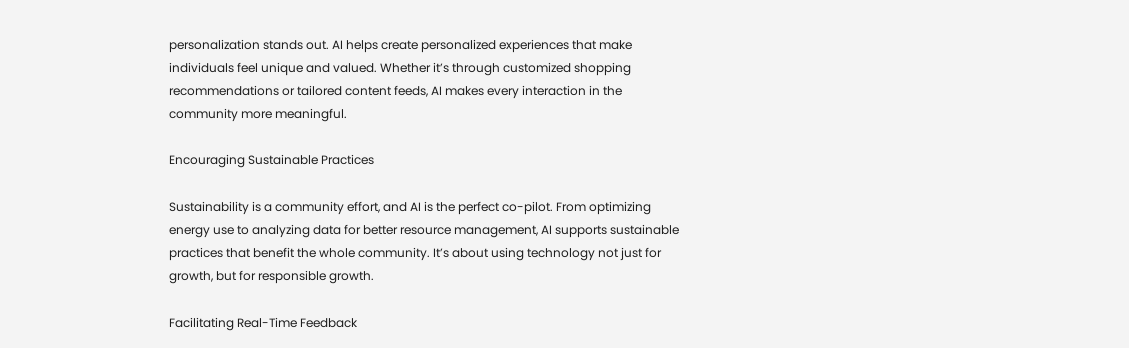personalization stands out. AI helps create personalized experiences that make individuals feel unique and valued. Whether it’s through customized shopping recommendations or tailored content feeds, AI makes every interaction in the community more meaningful.

Encouraging Sustainable Practices

Sustainability is a community effort, and AI is the perfect co-pilot. From optimizing energy use to analyzing data for better resource management, AI supports sustainable practices that benefit the whole community. It’s about using technology not just for growth, but for responsible growth.

Facilitating Real-Time Feedback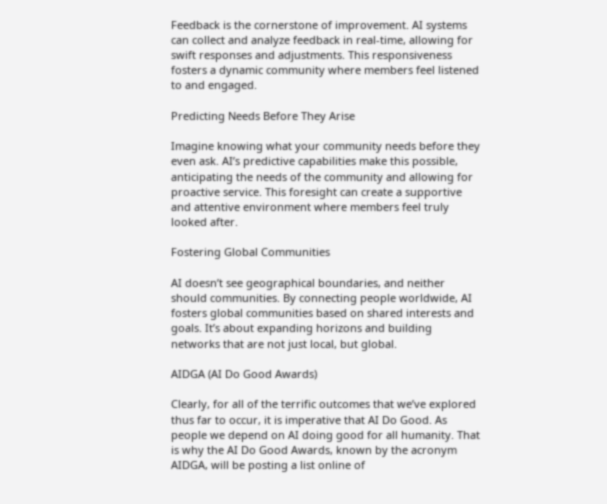Feedback is the cornerstone of improvement. AI systems can collect and analyze feedback in real-time, allowing for swift responses and adjustments. This responsiveness fosters a dynamic community where members feel listened to and engaged.

Predicting Needs Before They Arise

Imagine knowing what your community needs before they even ask. AI’s predictive capabilities make this possible, anticipating the needs of the community and allowing for proactive service. This foresight can create a supportive and attentive environment where members feel truly looked after.

Fostering Global Communities

AI doesn’t see geographical boundaries, and neither should communities. By connecting people worldwide, AI fosters global communities based on shared interests and goals. It’s about expanding horizons and building networks that are not just local, but global.

AIDGA (AI Do Good Awards)

Clearly, for all of the terrific outcomes that we’ve explored thus far to occur, it is imperative that AI Do Good. As people we depend on AI doing good for all humanity. That is why the AI Do Good Awards, known by the acronym AIDGA, will be posting a list online of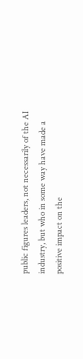public figures leaders, not necessarily of the AI industry, but who in some way have made a positive impact on the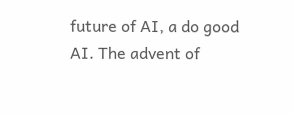future of AI, a do good AI. The advent of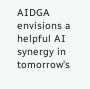AIDGA envisions a helpful AI synergy in tomorrow’s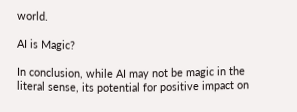world.

AI is Magic?

In conclusion, while AI may not be magic in the literal sense, its potential for positive impact on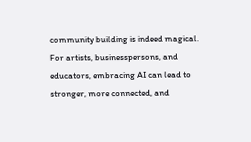community building is indeed magical. For artists, businesspersons, and educators, embracing AI can lead to stronger, more connected, and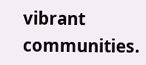vibrant communities.